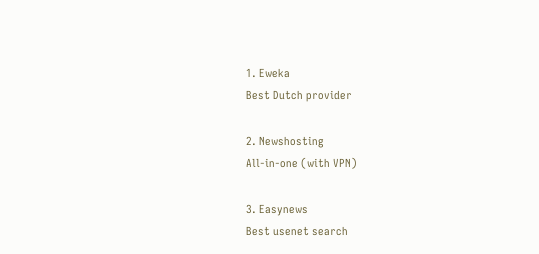1. Eweka
Best Dutch provider

2. Newshosting
All-in-one (with VPN)

3. Easynews
Best usenet search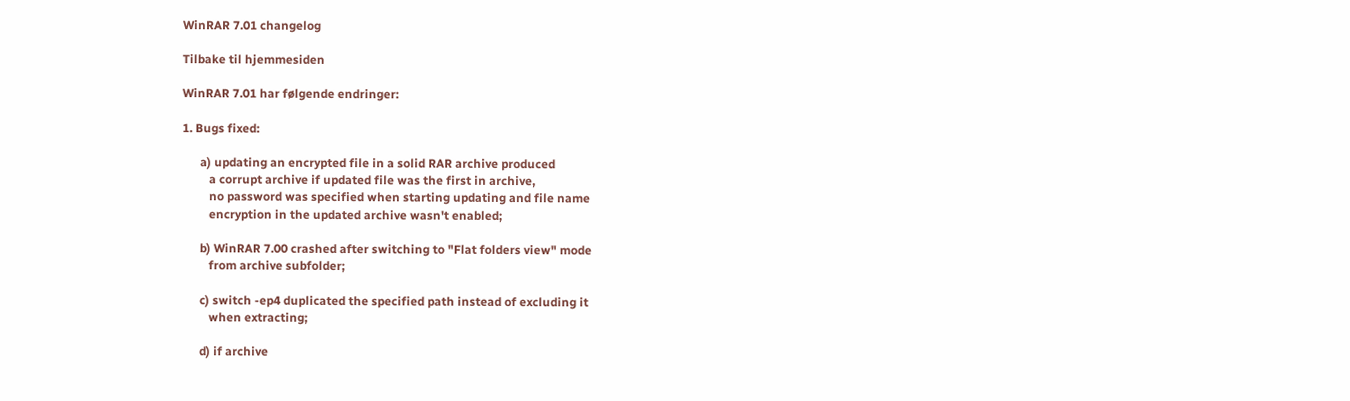WinRAR 7.01 changelog

Tilbake til hjemmesiden

WinRAR 7.01 har følgende endringer:

1. Bugs fixed:

      a) updating an encrypted file in a solid RAR archive produced
         a corrupt archive if updated file was the first in archive,
         no password was specified when starting updating and file name
         encryption in the updated archive wasn't enabled;

      b) WinRAR 7.00 crashed after switching to "Flat folders view" mode
         from archive subfolder;

      c) switch -ep4 duplicated the specified path instead of excluding it
         when extracting;

      d) if archive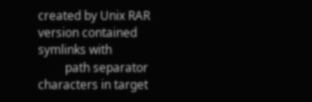created by Unix RAR version contained symlinks with
         path separator characters in target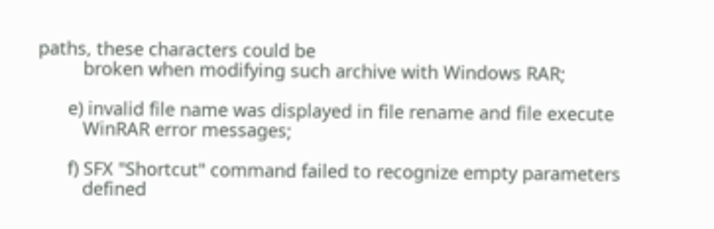paths, these characters could be
         broken when modifying such archive with Windows RAR;

      e) invalid file name was displayed in file rename and file execute
         WinRAR error messages;

      f) SFX "Shortcut" command failed to recognize empty parameters
         defined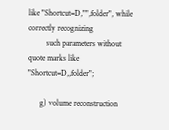like "Shortcut=D,"",folder", while correctly recognizing
         such parameters without quote marks like "Shortcut=D,,folder";

      g) volume reconstruction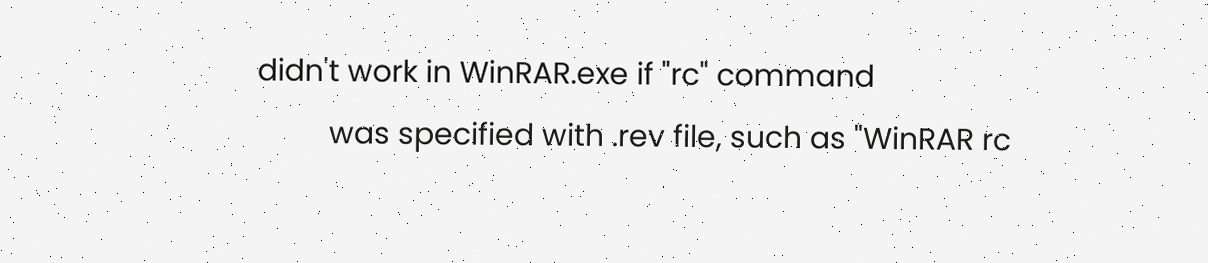didn't work in WinRAR.exe if "rc" command
         was specified with .rev file, such as "WinRAR rc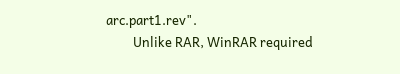arc.part1.rev".
         Unlike RAR, WinRAR required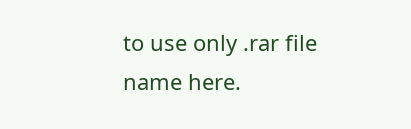to use only .rar file name here.